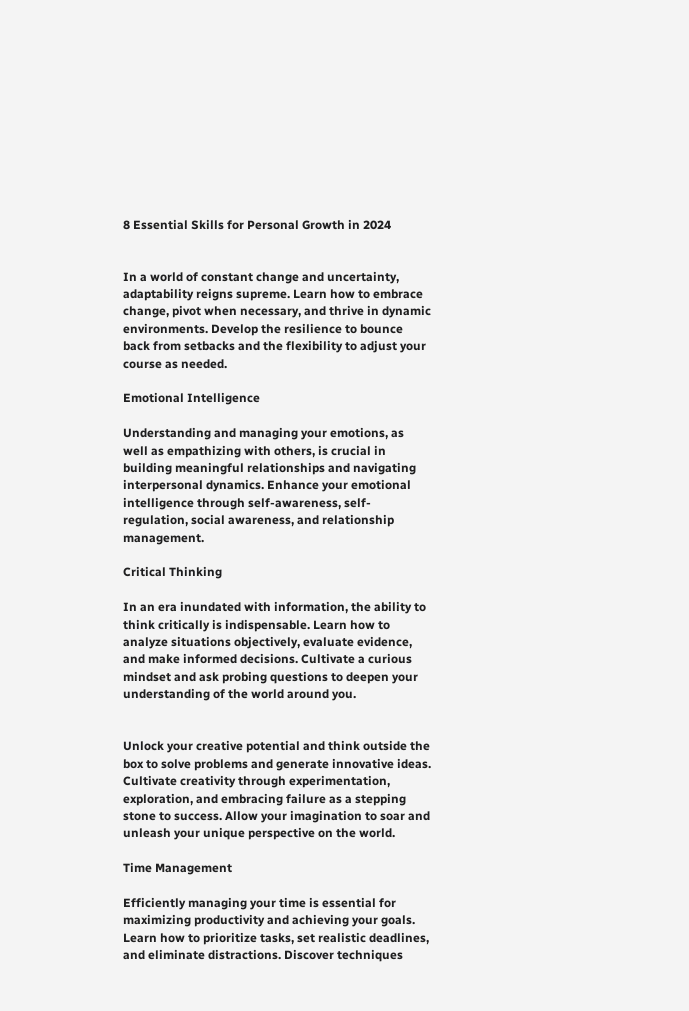8 Essential Skills for Personal Growth in 2024


In a world of constant change and uncertainty, adaptability reigns supreme. Learn how to embrace change, pivot when necessary, and thrive in dynamic environments. Develop the resilience to bounce back from setbacks and the flexibility to adjust your course as needed.

Emotional Intelligence

Understanding and managing your emotions, as well as empathizing with others, is crucial in building meaningful relationships and navigating interpersonal dynamics. Enhance your emotional intelligence through self-awareness, self-regulation, social awareness, and relationship management.

Critical Thinking

In an era inundated with information, the ability to think critically is indispensable. Learn how to analyze situations objectively, evaluate evidence, and make informed decisions. Cultivate a curious mindset and ask probing questions to deepen your understanding of the world around you.


Unlock your creative potential and think outside the box to solve problems and generate innovative ideas. Cultivate creativity through experimentation, exploration, and embracing failure as a stepping stone to success. Allow your imagination to soar and unleash your unique perspective on the world.

Time Management

Efficiently managing your time is essential for maximizing productivity and achieving your goals. Learn how to prioritize tasks, set realistic deadlines, and eliminate distractions. Discover techniques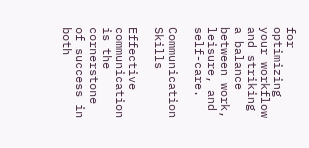for optimizing your workflow and striking a balance between work, leisure, and self-care.

Communication Skills

Effective communication is the cornerstone of success in both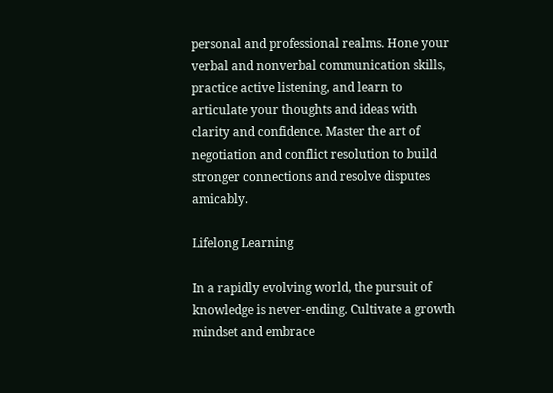personal and professional realms. Hone your verbal and nonverbal communication skills, practice active listening, and learn to articulate your thoughts and ideas with clarity and confidence. Master the art of negotiation and conflict resolution to build stronger connections and resolve disputes amicably.

Lifelong Learning

In a rapidly evolving world, the pursuit of knowledge is never-ending. Cultivate a growth mindset and embrace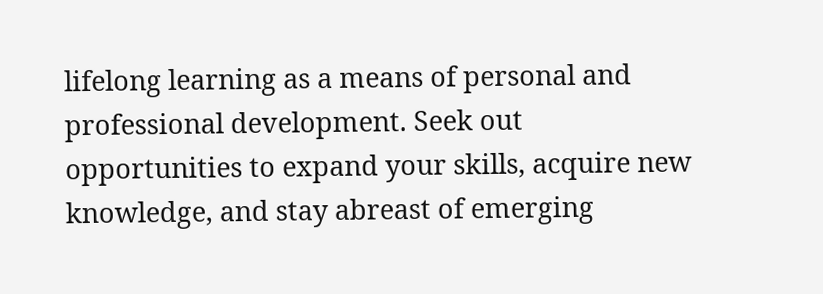lifelong learning as a means of personal and professional development. Seek out opportunities to expand your skills, acquire new knowledge, and stay abreast of emerging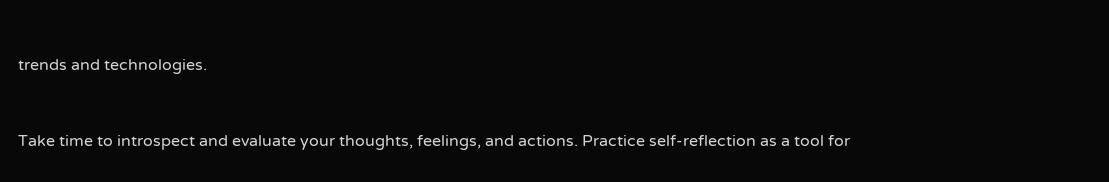trends and technologies.


Take time to introspect and evaluate your thoughts, feelings, and actions. Practice self-reflection as a tool for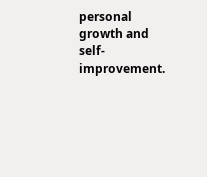personal growth and self-improvement.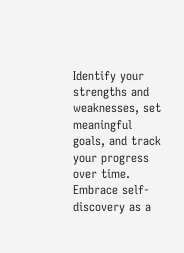Identify your strengths and weaknesses, set meaningful goals, and track your progress over time. Embrace self-discovery as a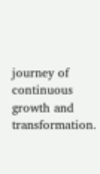journey of continuous growth and transformation.